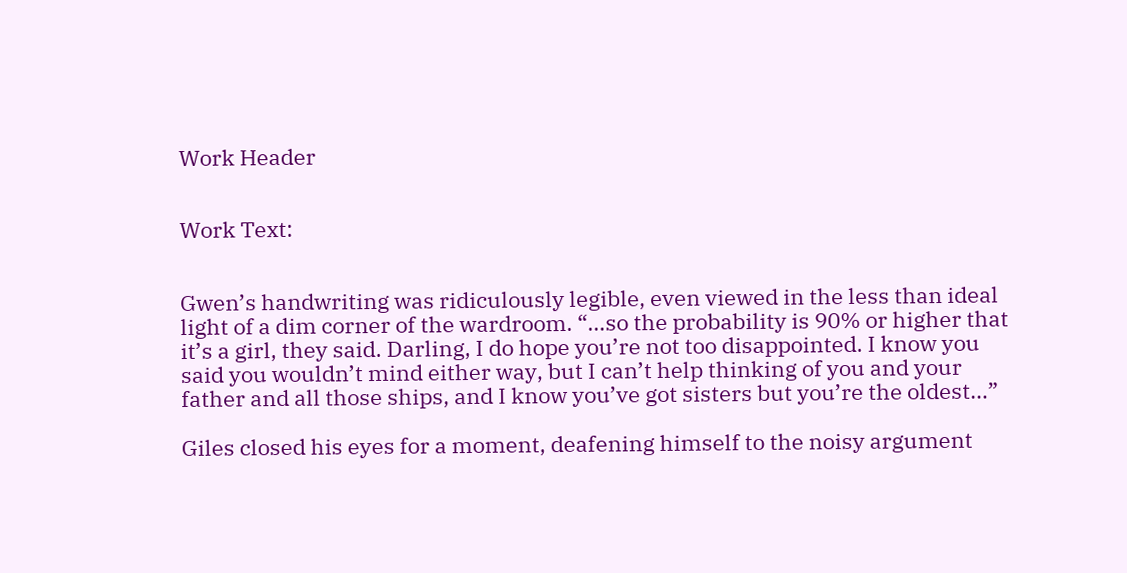Work Header


Work Text:


Gwen’s handwriting was ridiculously legible, even viewed in the less than ideal light of a dim corner of the wardroom. “…so the probability is 90% or higher that it’s a girl, they said. Darling, I do hope you’re not too disappointed. I know you said you wouldn’t mind either way, but I can’t help thinking of you and your father and all those ships, and I know you’ve got sisters but you’re the oldest…”

Giles closed his eyes for a moment, deafening himself to the noisy argument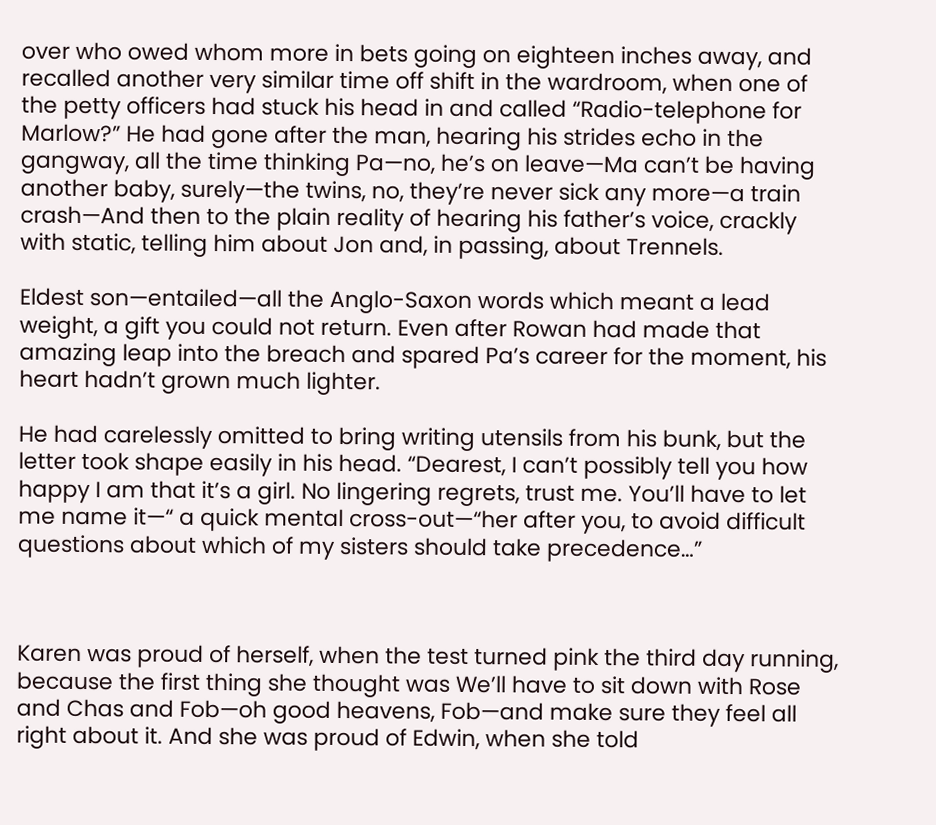over who owed whom more in bets going on eighteen inches away, and recalled another very similar time off shift in the wardroom, when one of the petty officers had stuck his head in and called “Radio-telephone for Marlow?” He had gone after the man, hearing his strides echo in the gangway, all the time thinking Pa—no, he’s on leave—Ma can’t be having another baby, surely—the twins, no, they’re never sick any more—a train crash—And then to the plain reality of hearing his father’s voice, crackly with static, telling him about Jon and, in passing, about Trennels.

Eldest son—entailed—all the Anglo-Saxon words which meant a lead weight, a gift you could not return. Even after Rowan had made that amazing leap into the breach and spared Pa’s career for the moment, his heart hadn’t grown much lighter.

He had carelessly omitted to bring writing utensils from his bunk, but the letter took shape easily in his head. “Dearest, I can’t possibly tell you how happy I am that it’s a girl. No lingering regrets, trust me. You’ll have to let me name it—“ a quick mental cross-out—“her after you, to avoid difficult questions about which of my sisters should take precedence…”



Karen was proud of herself, when the test turned pink the third day running, because the first thing she thought was We’ll have to sit down with Rose and Chas and Fob—oh good heavens, Fob—and make sure they feel all right about it. And she was proud of Edwin, when she told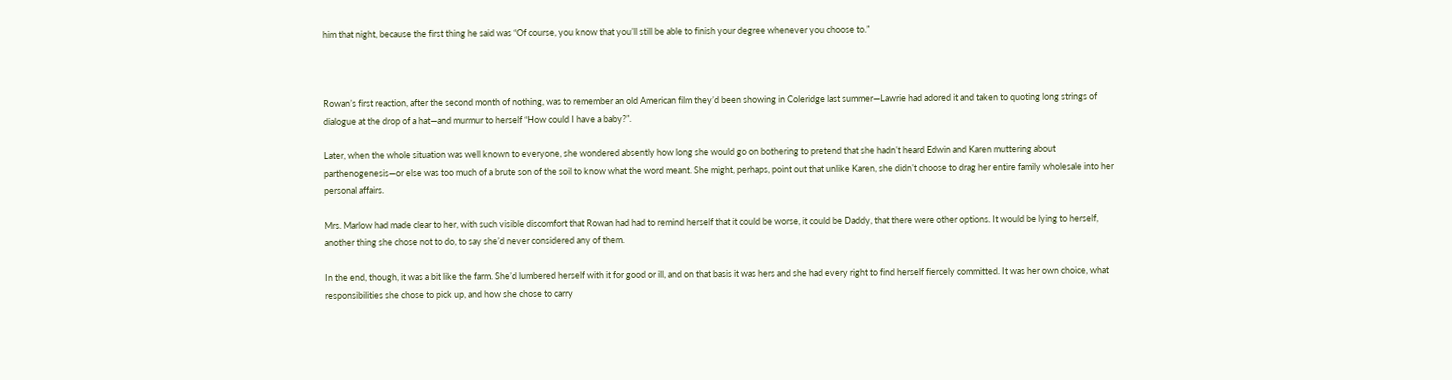him that night, because the first thing he said was “Of course, you know that you’ll still be able to finish your degree whenever you choose to.”



Rowan’s first reaction, after the second month of nothing, was to remember an old American film they’d been showing in Coleridge last summer―Lawrie had adored it and taken to quoting long strings of dialogue at the drop of a hat―and murmur to herself “How could I have a baby?”.

Later, when the whole situation was well known to everyone, she wondered absently how long she would go on bothering to pretend that she hadn’t heard Edwin and Karen muttering about parthenogenesis―or else was too much of a brute son of the soil to know what the word meant. She might, perhaps, point out that unlike Karen, she didn’t choose to drag her entire family wholesale into her personal affairs.

Mrs. Marlow had made clear to her, with such visible discomfort that Rowan had had to remind herself that it could be worse, it could be Daddy, that there were other options. It would be lying to herself, another thing she chose not to do, to say she’d never considered any of them.

In the end, though, it was a bit like the farm. She’d lumbered herself with it for good or ill, and on that basis it was hers and she had every right to find herself fiercely committed. It was her own choice, what responsibilities she chose to pick up, and how she chose to carry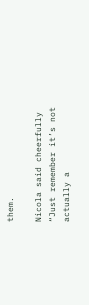them.

Nicola said cheerfully “Just remember it’s not actually a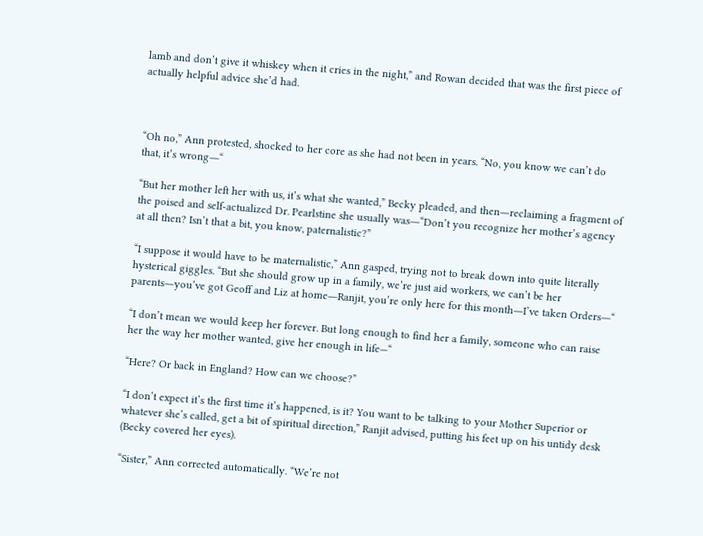lamb and don’t give it whiskey when it cries in the night,” and Rowan decided that was the first piece of actually helpful advice she’d had.



“Oh no,” Ann protested, shocked to her core as she had not been in years. “No, you know we can’t do that, it’s wrong―“

“But her mother left her with us, it’s what she wanted,” Becky pleaded, and then―reclaiming a fragment of the poised and self-actualized Dr. Pearlstine she usually was―“Don’t you recognize her mother’s agency at all then? Isn’t that a bit, you know, paternalistic?”

“I suppose it would have to be maternalistic,” Ann gasped, trying not to break down into quite literally hysterical giggles. “But she should grow up in a family, we’re just aid workers, we can’t be her parents―you’ve got Geoff and Liz at home―Ranjit, you’re only here for this month―I’ve taken Orders―“

“I don’t mean we would keep her forever. But long enough to find her a family, someone who can raise her the way her mother wanted, give her enough in life—“

“Here? Or back in England? How can we choose?”

“I don’t expect it’s the first time it’s happened, is it? You want to be talking to your Mother Superior or whatever she’s called, get a bit of spiritual direction,” Ranjit advised, putting his feet up on his untidy desk (Becky covered her eyes).

“Sister,” Ann corrected automatically. “We’re not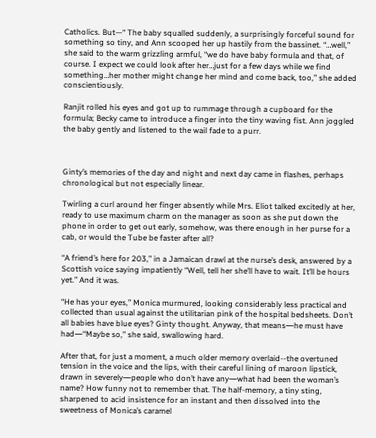Catholics. But—“ The baby squalled suddenly, a surprisingly forceful sound for something so tiny, and Ann scooped her up hastily from the bassinet. “…well,” she said to the warm grizzling armful, “we do have baby formula and that, of course. I expect we could look after her…just for a few days while we find something…her mother might change her mind and come back, too,” she added conscientiously.

Ranjit rolled his eyes and got up to rummage through a cupboard for the formula; Becky came to introduce a finger into the tiny waving fist. Ann joggled the baby gently and listened to the wail fade to a purr.



Ginty’s memories of the day and night and next day came in flashes, perhaps chronological but not especially linear.

Twirling a curl around her finger absently while Mrs. Eliot talked excitedly at her, ready to use maximum charm on the manager as soon as she put down the phone in order to get out early, somehow, was there enough in her purse for a cab, or would the Tube be faster after all?

“A friend’s here for 203,” in a Jamaican drawl at the nurse’s desk, answered by a Scottish voice saying impatiently “Well, tell her she’ll have to wait. It’ll be hours yet.” And it was.

“He has your eyes,” Monica murmured, looking considerably less practical and collected than usual against the utilitarian pink of the hospital bedsheets. Don’t all babies have blue eyes? Ginty thought. Anyway, that means―he must have had―“Maybe so,” she said, swallowing hard.

After that, for just a moment, a much older memory overlaid--the overtuned tension in the voice and the lips, with their careful lining of maroon lipstick, drawn in severely―people who don’t have any―what had been the woman’s name? How funny not to remember that. The half-memory, a tiny sting, sharpened to acid insistence for an instant and then dissolved into the sweetness of Monica’s caramel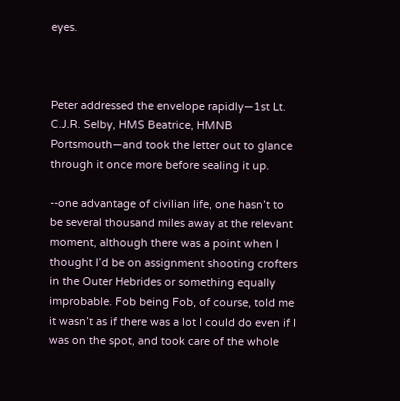eyes.



Peter addressed the envelope rapidly―1st Lt. C.J.R. Selby, HMS Beatrice, HMNB Portsmouth―and took the letter out to glance through it once more before sealing it up.

--one advantage of civilian life, one hasn’t to be several thousand miles away at the relevant moment, although there was a point when I thought I’d be on assignment shooting crofters in the Outer Hebrides or something equally improbable. Fob being Fob, of course, told me it wasn’t as if there was a lot I could do even if I was on the spot, and took care of the whole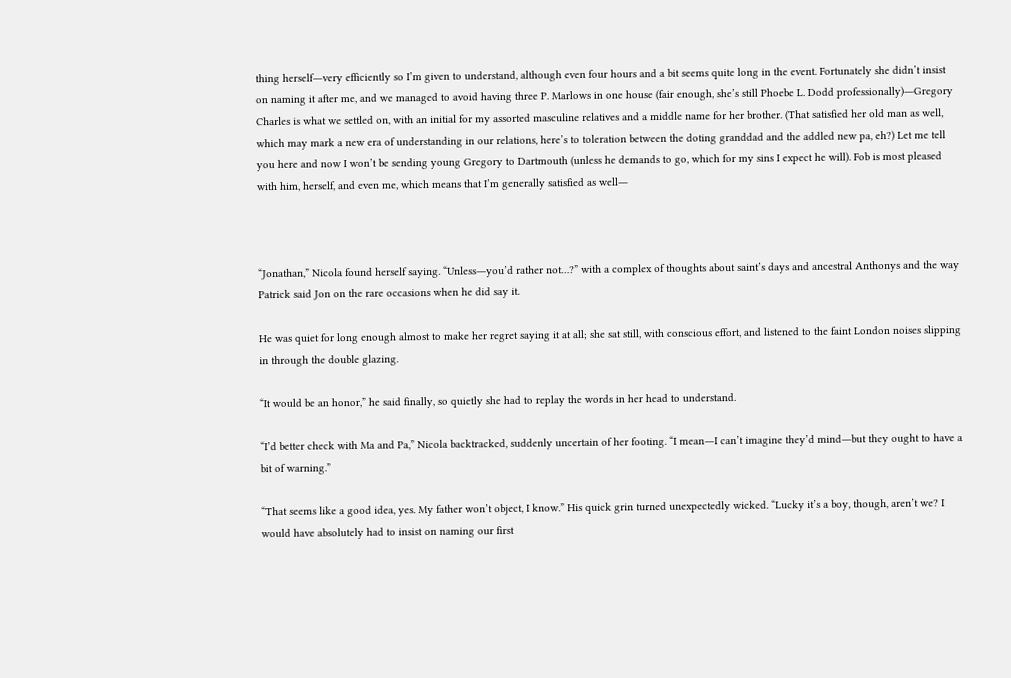thing herself―very efficiently so I’m given to understand, although even four hours and a bit seems quite long in the event. Fortunately she didn’t insist on naming it after me, and we managed to avoid having three P. Marlows in one house (fair enough, she’s still Phoebe L. Dodd professionally)―Gregory Charles is what we settled on, with an initial for my assorted masculine relatives and a middle name for her brother. (That satisfied her old man as well, which may mark a new era of understanding in our relations, here’s to toleration between the doting granddad and the addled new pa, eh?) Let me tell you here and now I won’t be sending young Gregory to Dartmouth (unless he demands to go, which for my sins I expect he will). Fob is most pleased with him, herself, and even me, which means that I’m generally satisfied as well―



“Jonathan,” Nicola found herself saying. “Unless―you’d rather not…?” with a complex of thoughts about saint’s days and ancestral Anthonys and the way Patrick said Jon on the rare occasions when he did say it.

He was quiet for long enough almost to make her regret saying it at all; she sat still, with conscious effort, and listened to the faint London noises slipping in through the double glazing.

“It would be an honor,” he said finally, so quietly she had to replay the words in her head to understand.

“I’d better check with Ma and Pa,” Nicola backtracked, suddenly uncertain of her footing. “I mean―I can’t imagine they’d mind―but they ought to have a bit of warning.”

“That seems like a good idea, yes. My father won’t object, I know.” His quick grin turned unexpectedly wicked. “Lucky it’s a boy, though, aren’t we? I would have absolutely had to insist on naming our first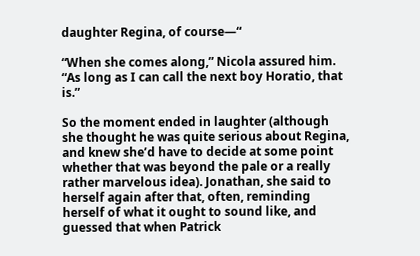daughter Regina, of course―“

“When she comes along,” Nicola assured him. “As long as I can call the next boy Horatio, that is.”

So the moment ended in laughter (although she thought he was quite serious about Regina, and knew she’d have to decide at some point whether that was beyond the pale or a really rather marvelous idea). Jonathan, she said to herself again after that, often, reminding herself of what it ought to sound like, and guessed that when Patrick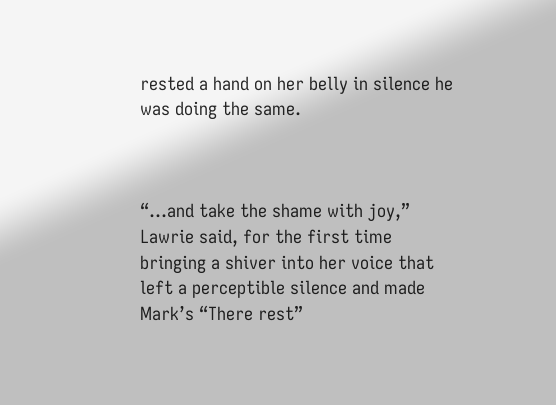rested a hand on her belly in silence he was doing the same.



“…and take the shame with joy,” Lawrie said, for the first time bringing a shiver into her voice that left a perceptible silence and made Mark’s “There rest”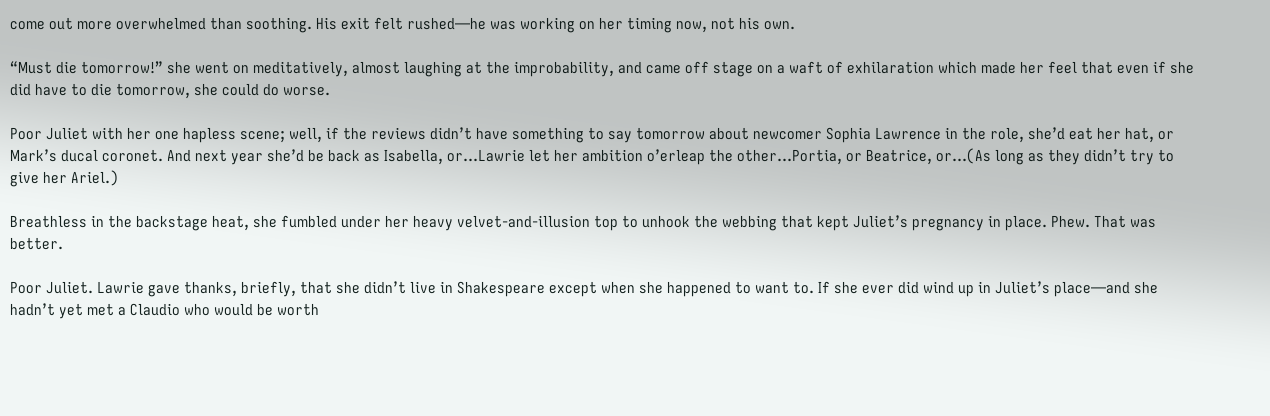come out more overwhelmed than soothing. His exit felt rushed—he was working on her timing now, not his own.

“Must die tomorrow!” she went on meditatively, almost laughing at the improbability, and came off stage on a waft of exhilaration which made her feel that even if she did have to die tomorrow, she could do worse.

Poor Juliet with her one hapless scene; well, if the reviews didn’t have something to say tomorrow about newcomer Sophia Lawrence in the role, she’d eat her hat, or Mark’s ducal coronet. And next year she’d be back as Isabella, or…Lawrie let her ambition o’erleap the other…Portia, or Beatrice, or…(As long as they didn’t try to give her Ariel.)

Breathless in the backstage heat, she fumbled under her heavy velvet-and-illusion top to unhook the webbing that kept Juliet’s pregnancy in place. Phew. That was better.

Poor Juliet. Lawrie gave thanks, briefly, that she didn’t live in Shakespeare except when she happened to want to. If she ever did wind up in Juliet’s place—and she hadn’t yet met a Claudio who would be worth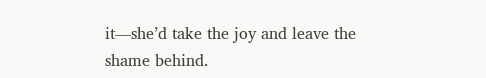it—she’d take the joy and leave the shame behind.